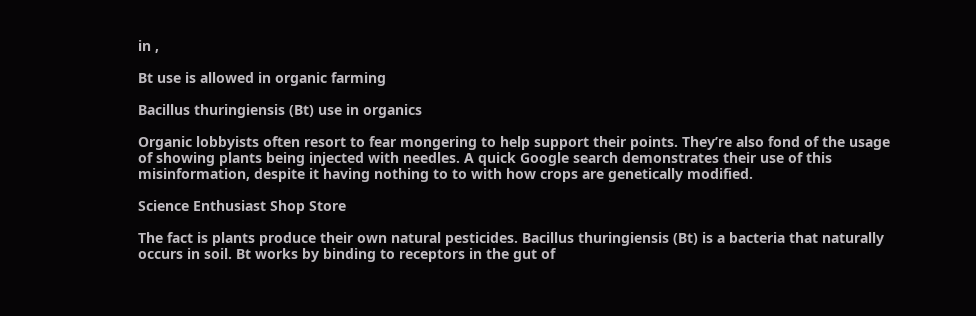in ,

Bt use is allowed in organic farming

Bacillus thuringiensis (Bt) use in organics

Organic lobbyists often resort to fear mongering to help support their points. They’re also fond of the usage of showing plants being injected with needles. A quick Google search demonstrates their use of this misinformation, despite it having nothing to to with how crops are genetically modified.

Science Enthusiast Shop Store

The fact is plants produce their own natural pesticides. Bacillus thuringiensis (Bt) is a bacteria that naturally occurs in soil. Bt works by binding to receptors in the gut of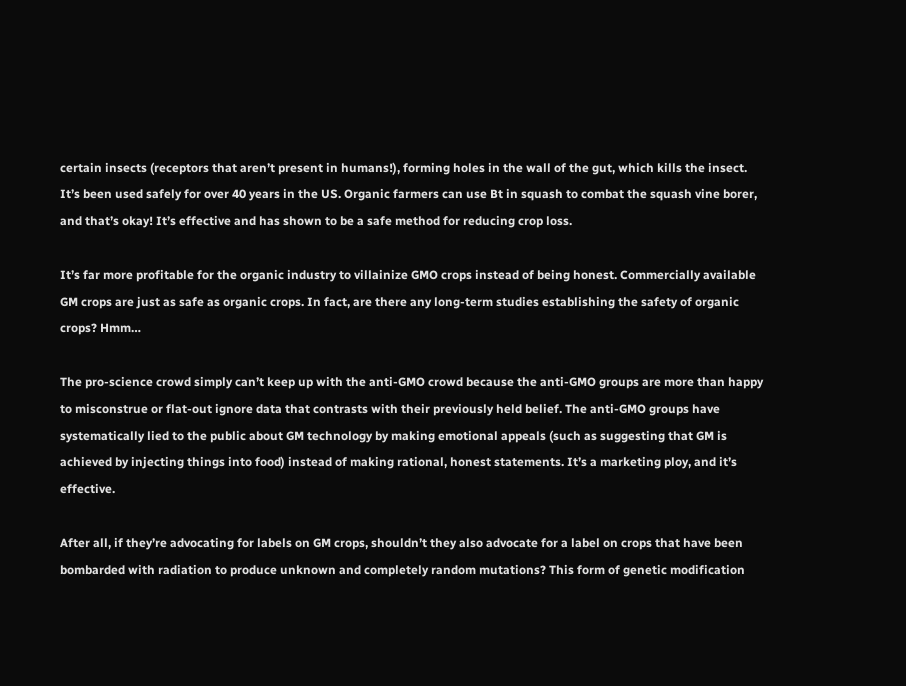certain insects (receptors that aren’t present in humans!), forming holes in the wall of the gut, which kills the insect. It’s been used safely for over 40 years in the US. Organic farmers can use Bt in squash to combat the squash vine borer, and that’s okay! It’s effective and has shown to be a safe method for reducing crop loss.

It’s far more profitable for the organic industry to villainize GMO crops instead of being honest. Commercially available GM crops are just as safe as organic crops. In fact, are there any long-term studies establishing the safety of organic crops? Hmm…

The pro-science crowd simply can’t keep up with the anti-GMO crowd because the anti-GMO groups are more than happy to misconstrue or flat-out ignore data that contrasts with their previously held belief. The anti-GMO groups have systematically lied to the public about GM technology by making emotional appeals (such as suggesting that GM is achieved by injecting things into food) instead of making rational, honest statements. It’s a marketing ploy, and it’s effective.

After all, if they’re advocating for labels on GM crops, shouldn’t they also advocate for a label on crops that have been bombarded with radiation to produce unknown and completely random mutations? This form of genetic modification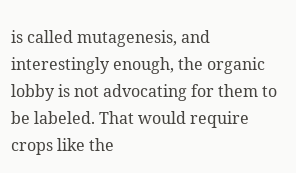is called mutagenesis, and interestingly enough, the organic lobby is not advocating for them to be labeled. That would require crops like the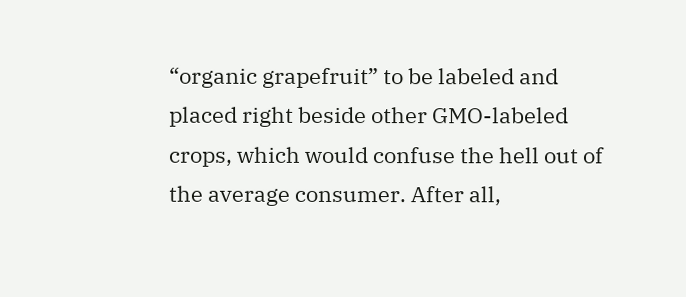“organic grapefruit” to be labeled and placed right beside other GMO-labeled crops, which would confuse the hell out of the average consumer. After all,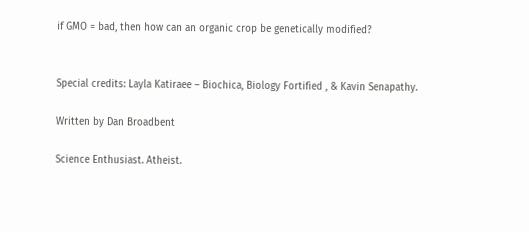if GMO = bad, then how can an organic crop be genetically modified?


Special credits: Layla Katiraee – Biochica, Biology Fortified , & Kavin Senapathy.

Written by Dan Broadbent

Science Enthusiast. Atheist.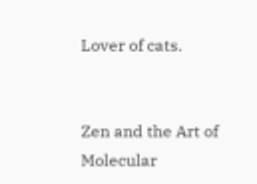Lover of cats.


Zen and the Art of Molecular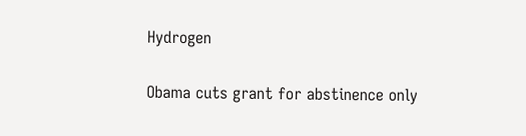Hydrogen

Obama cuts grant for abstinence only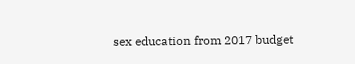sex education from 2017 budget